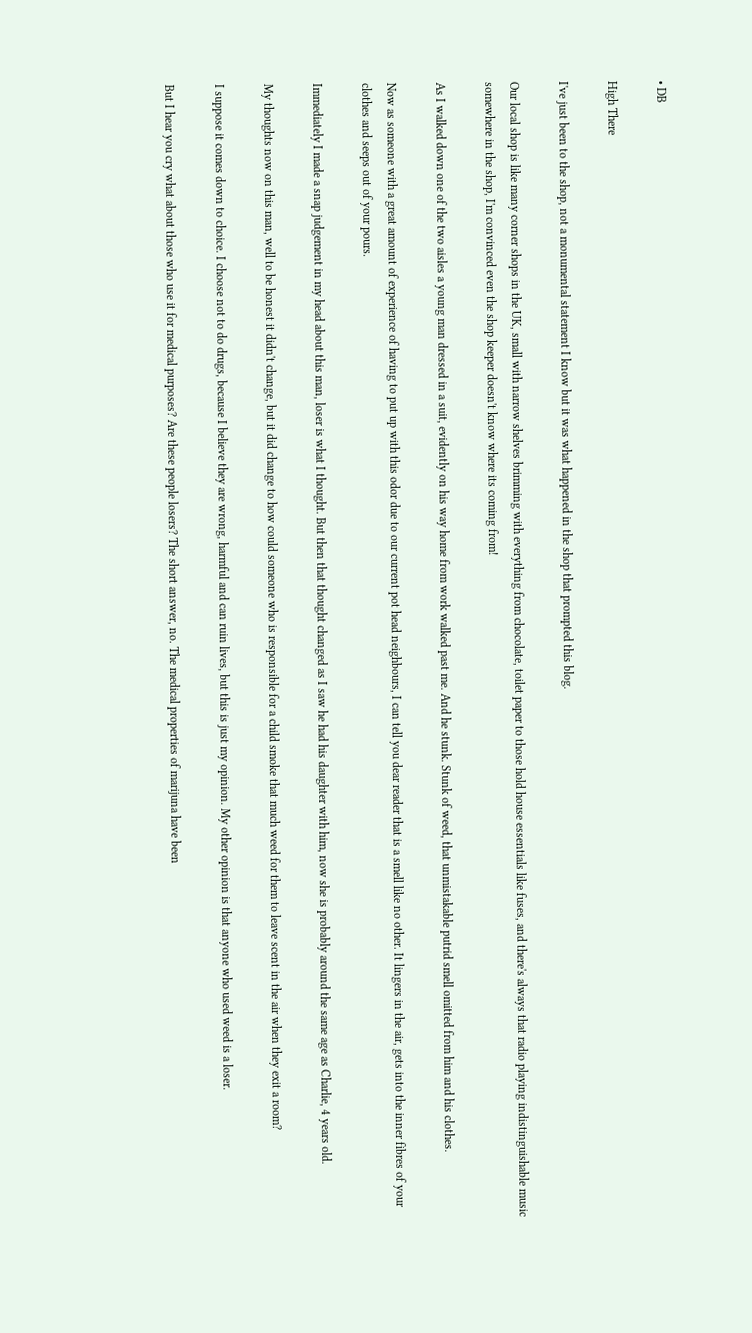• DB

High There

I've just been to the shop, not a monumental statement I know but it was what happened in the shop that prompted this blog.

Our local shop is like many corner shops in the UK, small with narrow shelves brimming with everything from chocolate, toilet paper to those hold house essentials like fuses, and there's always that radio playing indistinguishable music somewhere in the shop, I'm convinced even the shop keeper doesn't know where its coming from!

As I walked down one of the two aisles a young man dressed in a suit, evidently on his way home from work walked past me. And he stunk. Stunk of weed, that unmistakable putrid smell omitted from him and his clothes.

Now as someone with a great amount of experience of having to put up with this odor due to our current pot head neighbours, I can tell you dear reader that is a smell like no other. It lingers in the air, gets into the inner fibres of your clothes and seeps out of your pours.

Immediately I made a snap judgement in my head about this man, loser is what I thought. But then that thought changed as I saw he had his daughter with him, now she is probably around the same age as Charlie, 4 years old.

My thoughts now on this man, well to be honest it didn't change, but it did change to how could someone who is responsible for a child smoke that much weed for them to leave scent in the air when they exit a room?

I suppose it comes down to choice. I choose not to do drugs, because I believe they are wrong, harmful and can ruin lives, but this is just my opinion. My other opinion is that anyone who used weed is a loser.

But I hear you cry what about those who use it for medical purposes? Are these people losers? The short answer, no. The medical properties of marijuna have been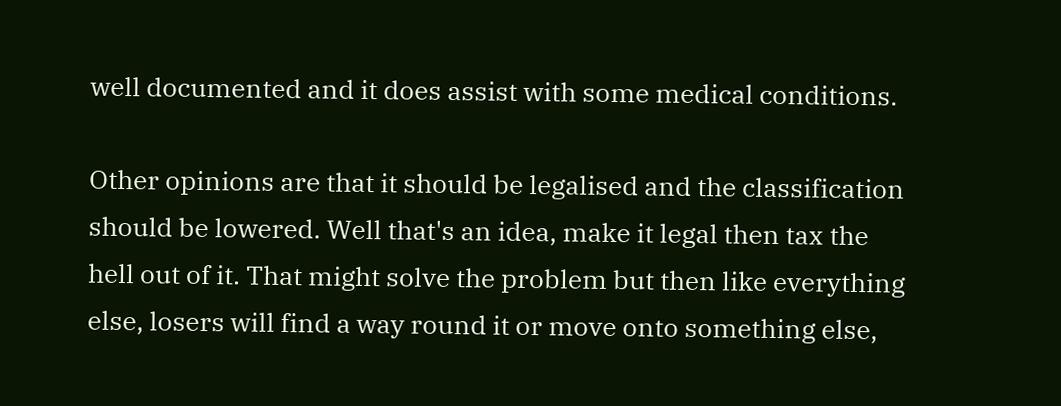well documented and it does assist with some medical conditions.

Other opinions are that it should be legalised and the classification should be lowered. Well that's an idea, make it legal then tax the hell out of it. That might solve the problem but then like everything else, losers will find a way round it or move onto something else,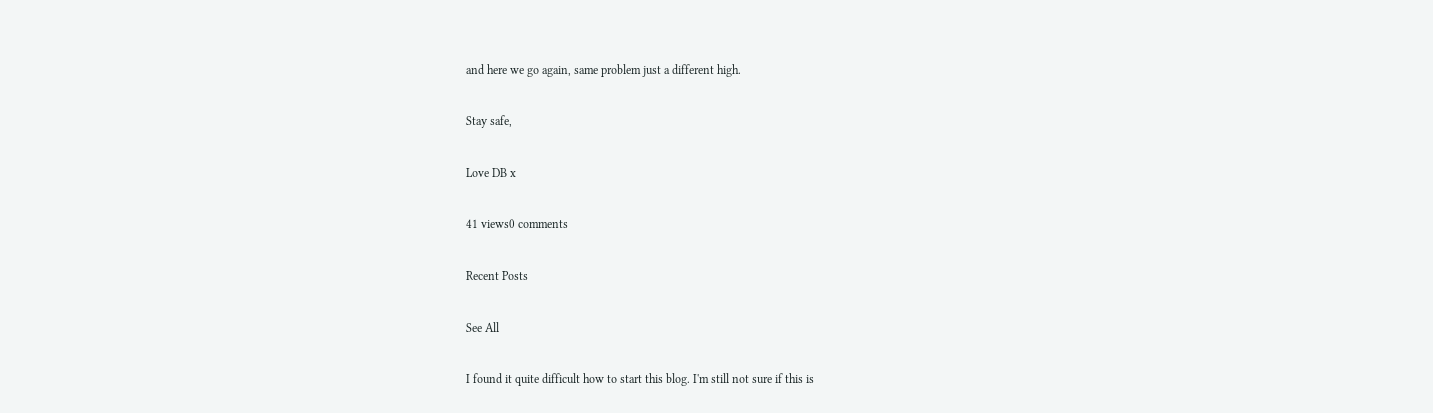and here we go again, same problem just a different high.

Stay safe,

Love DB x

41 views0 comments

Recent Posts

See All

I found it quite difficult how to start this blog. I'm still not sure if this is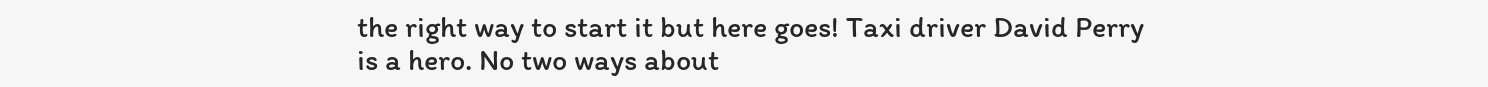the right way to start it but here goes! Taxi driver David Perry is a hero. No two ways about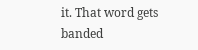it. That word gets banded